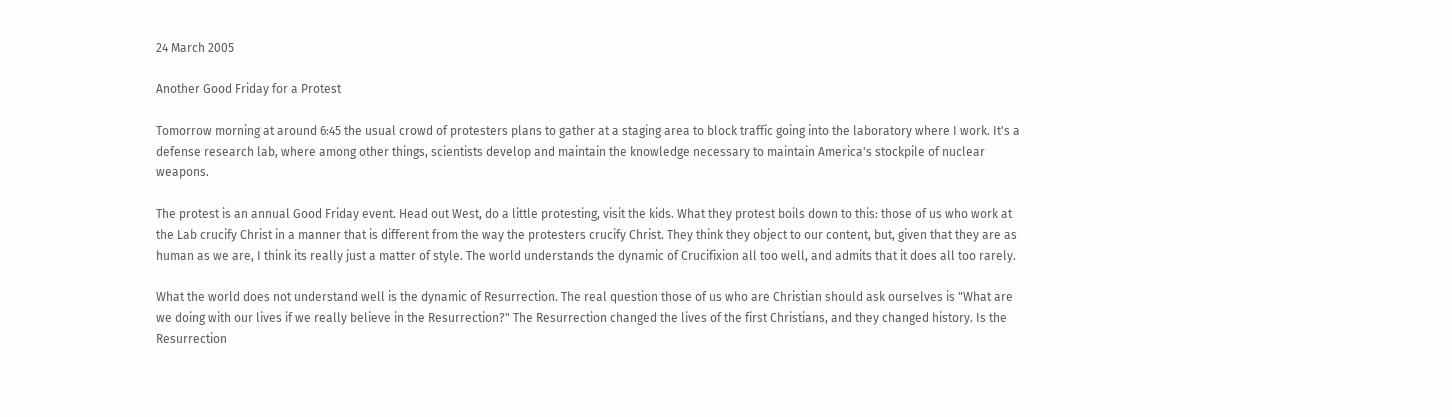24 March 2005

Another Good Friday for a Protest

Tomorrow morning at around 6:45 the usual crowd of protesters plans to gather at a staging area to block traffic going into the laboratory where I work. It's a defense research lab, where among other things, scientists develop and maintain the knowledge necessary to maintain America's stockpile of nuclear weapons.

The protest is an annual Good Friday event. Head out West, do a little protesting, visit the kids. What they protest boils down to this: those of us who work at the Lab crucify Christ in a manner that is different from the way the protesters crucify Christ. They think they object to our content, but, given that they are as human as we are, I think its really just a matter of style. The world understands the dynamic of Crucifixion all too well, and admits that it does all too rarely.

What the world does not understand well is the dynamic of Resurrection. The real question those of us who are Christian should ask ourselves is "What are we doing with our lives if we really believe in the Resurrection?" The Resurrection changed the lives of the first Christians, and they changed history. Is the Resurrection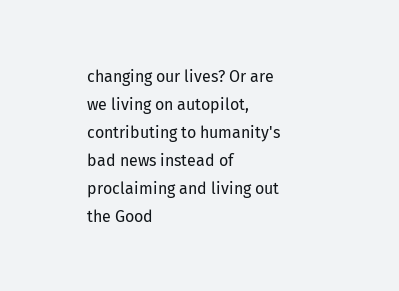changing our lives? Or are we living on autopilot, contributing to humanity's bad news instead of proclaiming and living out the Good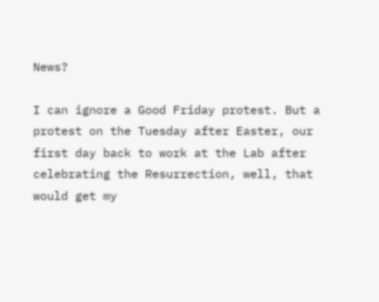News?

I can ignore a Good Friday protest. But a protest on the Tuesday after Easter, our first day back to work at the Lab after celebrating the Resurrection, well, that would get my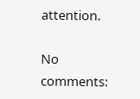attention.

No comments: